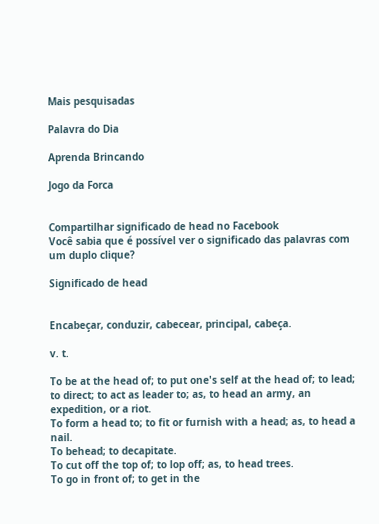Mais pesquisadas

Palavra do Dia

Aprenda Brincando

Jogo da Forca


Compartilhar significado de head no Facebook
Você sabia que é possível ver o significado das palavras com um duplo clique?

Significado de head


Encabeçar, conduzir, cabecear, principal, cabeça.

v. t.

To be at the head of; to put one's self at the head of; to lead; to direct; to act as leader to; as, to head an army, an expedition, or a riot.
To form a head to; to fit or furnish with a head; as, to head a nail.
To behead; to decapitate.
To cut off the top of; to lop off; as, to head trees.
To go in front of; to get in the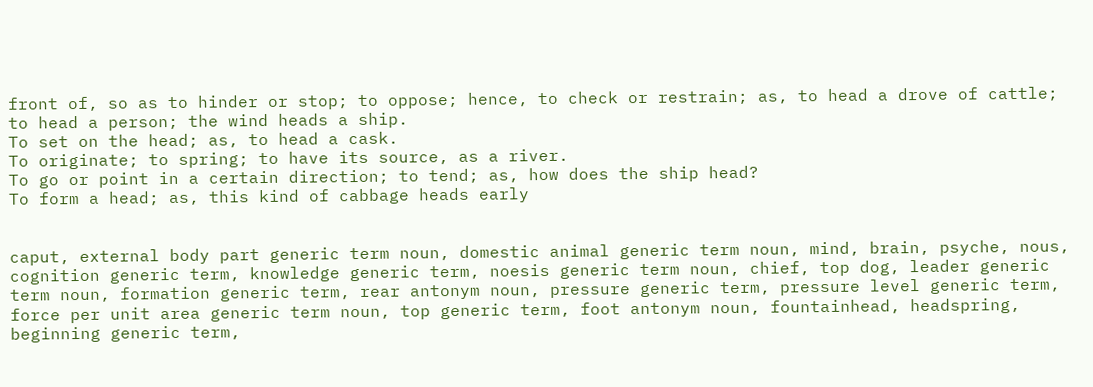front of, so as to hinder or stop; to oppose; hence, to check or restrain; as, to head a drove of cattle; to head a person; the wind heads a ship.
To set on the head; as, to head a cask.
To originate; to spring; to have its source, as a river.
To go or point in a certain direction; to tend; as, how does the ship head?
To form a head; as, this kind of cabbage heads early


caput, external body part generic term noun, domestic animal generic term noun, mind, brain, psyche, nous, cognition generic term, knowledge generic term, noesis generic term noun, chief, top dog, leader generic term noun, formation generic term, rear antonym noun, pressure generic term, pressure level generic term, force per unit area generic term noun, top generic term, foot antonym noun, fountainhead, headspring, beginning generic term,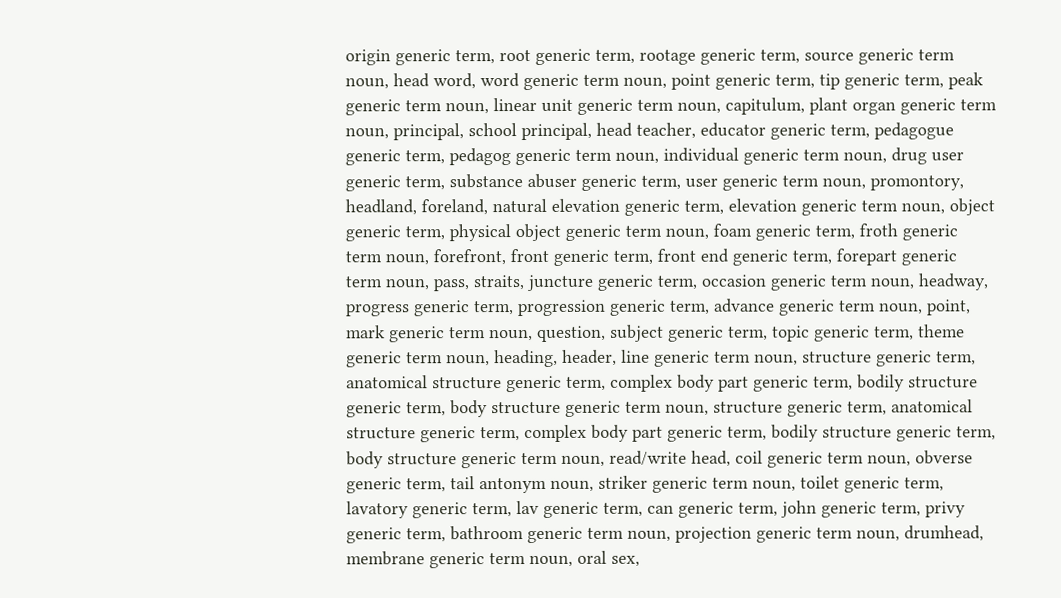origin generic term, root generic term, rootage generic term, source generic term noun, head word, word generic term noun, point generic term, tip generic term, peak generic term noun, linear unit generic term noun, capitulum, plant organ generic term noun, principal, school principal, head teacher, educator generic term, pedagogue generic term, pedagog generic term noun, individual generic term noun, drug user generic term, substance abuser generic term, user generic term noun, promontory, headland, foreland, natural elevation generic term, elevation generic term noun, object generic term, physical object generic term noun, foam generic term, froth generic term noun, forefront, front generic term, front end generic term, forepart generic term noun, pass, straits, juncture generic term, occasion generic term noun, headway, progress generic term, progression generic term, advance generic term noun, point, mark generic term noun, question, subject generic term, topic generic term, theme generic term noun, heading, header, line generic term noun, structure generic term, anatomical structure generic term, complex body part generic term, bodily structure generic term, body structure generic term noun, structure generic term, anatomical structure generic term, complex body part generic term, bodily structure generic term, body structure generic term noun, read/write head, coil generic term noun, obverse generic term, tail antonym noun, striker generic term noun, toilet generic term, lavatory generic term, lav generic term, can generic term, john generic term, privy generic term, bathroom generic term noun, projection generic term noun, drumhead, membrane generic term noun, oral sex,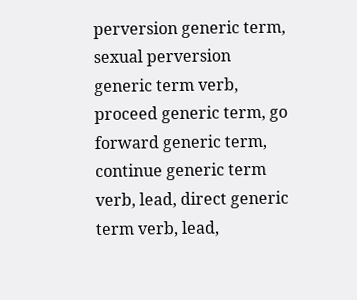perversion generic term, sexual perversion generic term verb, proceed generic term, go forward generic term, continue generic term verb, lead, direct generic term verb, lead,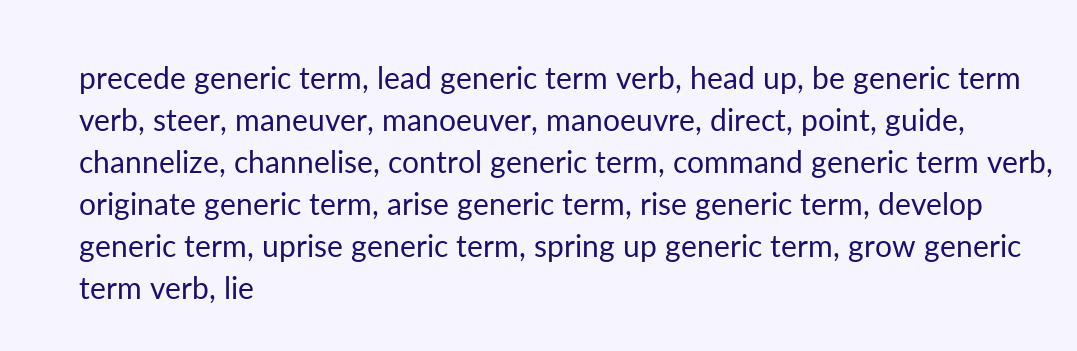precede generic term, lead generic term verb, head up, be generic term verb, steer, maneuver, manoeuver, manoeuvre, direct, point, guide, channelize, channelise, control generic term, command generic term verb, originate generic term, arise generic term, rise generic term, develop generic term, uprise generic term, spring up generic term, grow generic term verb, lie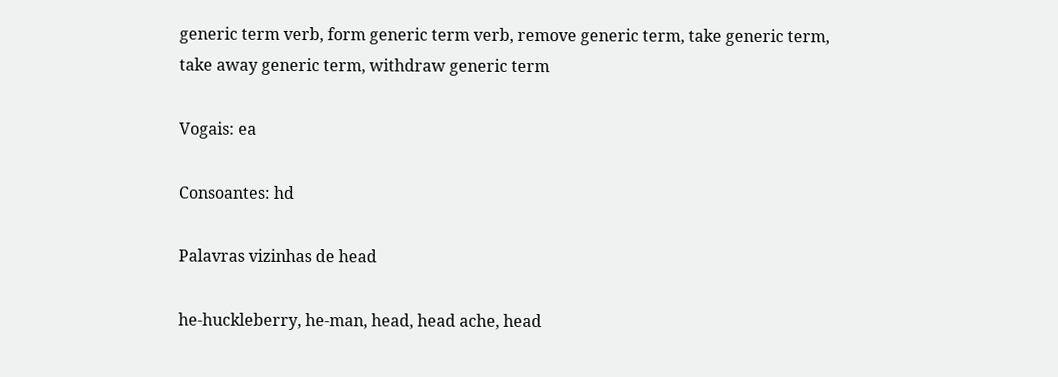generic term verb, form generic term verb, remove generic term, take generic term, take away generic term, withdraw generic term

Vogais: ea

Consoantes: hd

Palavras vizinhas de head

he-huckleberry, he-man, head, head ache, head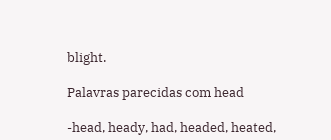blight.

Palavras parecidas com head

-head, heady, had, headed, heated,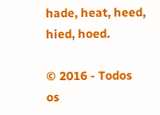hade, heat, heed, hied, hoed.

© 2016 - Todos os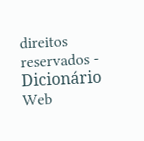direitos reservados - Dicionário Web